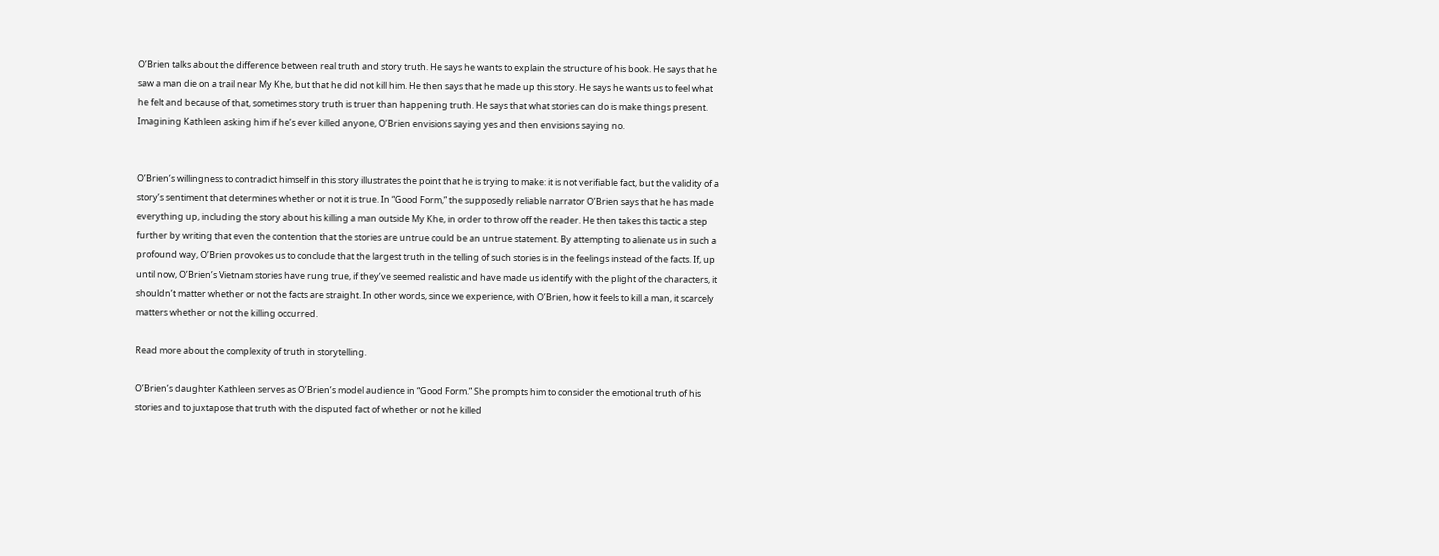O’Brien talks about the difference between real truth and story truth. He says he wants to explain the structure of his book. He says that he saw a man die on a trail near My Khe, but that he did not kill him. He then says that he made up this story. He says he wants us to feel what he felt and because of that, sometimes story truth is truer than happening truth. He says that what stories can do is make things present. Imagining Kathleen asking him if he’s ever killed anyone, O’Brien envisions saying yes and then envisions saying no.


O’Brien’s willingness to contradict himself in this story illustrates the point that he is trying to make: it is not verifiable fact, but the validity of a story’s sentiment that determines whether or not it is true. In “Good Form,” the supposedly reliable narrator O’Brien says that he has made everything up, including the story about his killing a man outside My Khe, in order to throw off the reader. He then takes this tactic a step further by writing that even the contention that the stories are untrue could be an untrue statement. By attempting to alienate us in such a profound way, O’Brien provokes us to conclude that the largest truth in the telling of such stories is in the feelings instead of the facts. If, up until now, O’Brien’s Vietnam stories have rung true, if they’ve seemed realistic and have made us identify with the plight of the characters, it shouldn’t matter whether or not the facts are straight. In other words, since we experience, with O’Brien, how it feels to kill a man, it scarcely matters whether or not the killing occurred.

Read more about the complexity of truth in storytelling.

O’Brien’s daughter Kathleen serves as O’Brien’s model audience in “Good Form.” She prompts him to consider the emotional truth of his stories and to juxtapose that truth with the disputed fact of whether or not he killed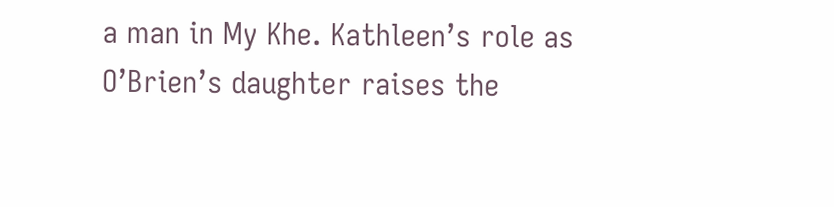a man in My Khe. Kathleen’s role as O’Brien’s daughter raises the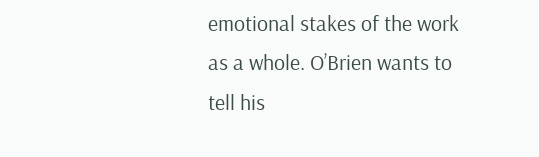emotional stakes of the work as a whole. O’Brien wants to tell his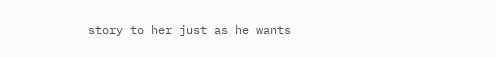story to her just as he wants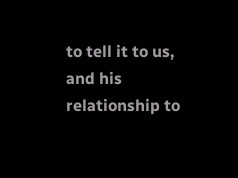to tell it to us, and his relationship to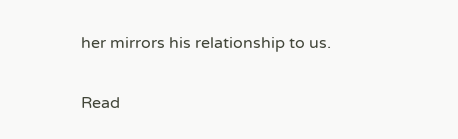her mirrors his relationship to us.

Read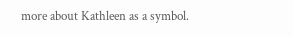more about Kathleen as a symbol.